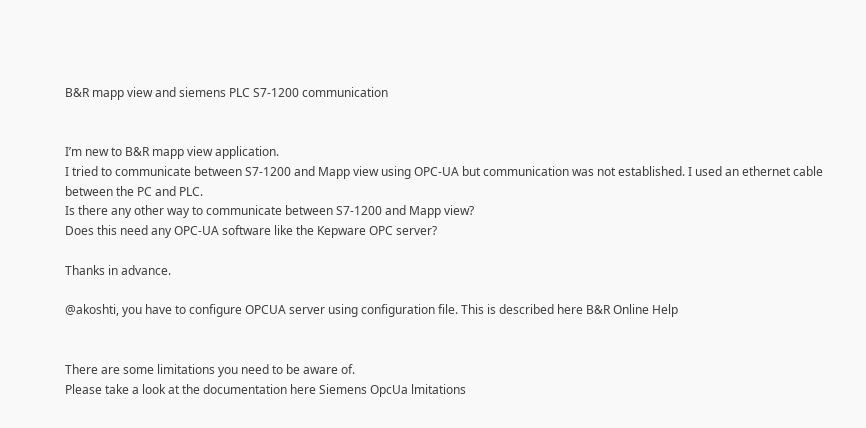B&R mapp view and siemens PLC S7-1200 communication


I’m new to B&R mapp view application.
I tried to communicate between S7-1200 and Mapp view using OPC-UA but communication was not established. I used an ethernet cable between the PC and PLC.
Is there any other way to communicate between S7-1200 and Mapp view?
Does this need any OPC-UA software like the Kepware OPC server?

Thanks in advance.

@akoshti, you have to configure OPCUA server using configuration file. This is described here B&R Online Help


There are some limitations you need to be aware of.
Please take a look at the documentation here Siemens OpcUa lmitations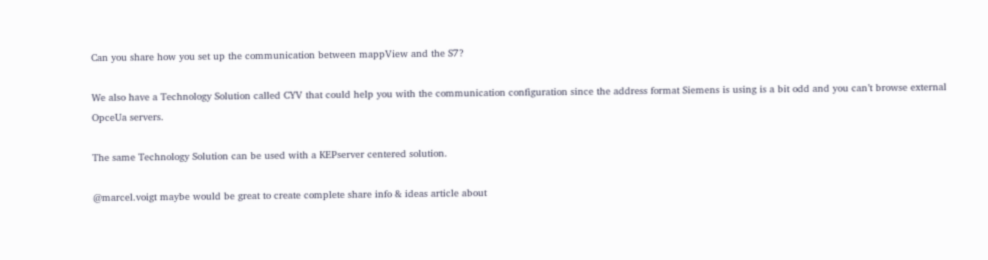Can you share how you set up the communication between mappView and the S7?

We also have a Technology Solution called CYV that could help you with the communication configuration since the address format Siemens is using is a bit odd and you can’t browse external OpceUa servers.

The same Technology Solution can be used with a KEPserver centered solution.

@marcel.voigt maybe would be great to create complete share info & ideas article about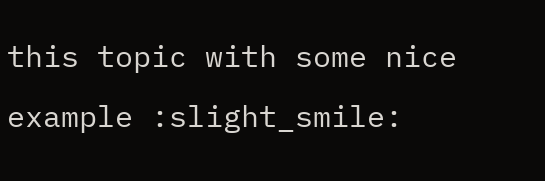this topic with some nice example :slight_smile: